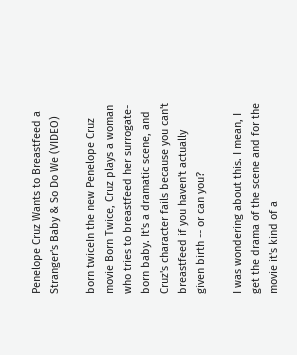Penelope Cruz Wants to Breastfeed a Stranger's Baby & So Do We (VIDEO)

born twiceIn the new Penelope Cruz movie Born Twice, Cruz plays a woman who tries to breastfeed her surrogate-born baby. It's a dramatic scene, and Cruz's character fails because you can't breastfeed if you haven't actually given birth -- or can you?

I was wondering about this. I mean, I get the drama of the scene and for the movie it's kind of a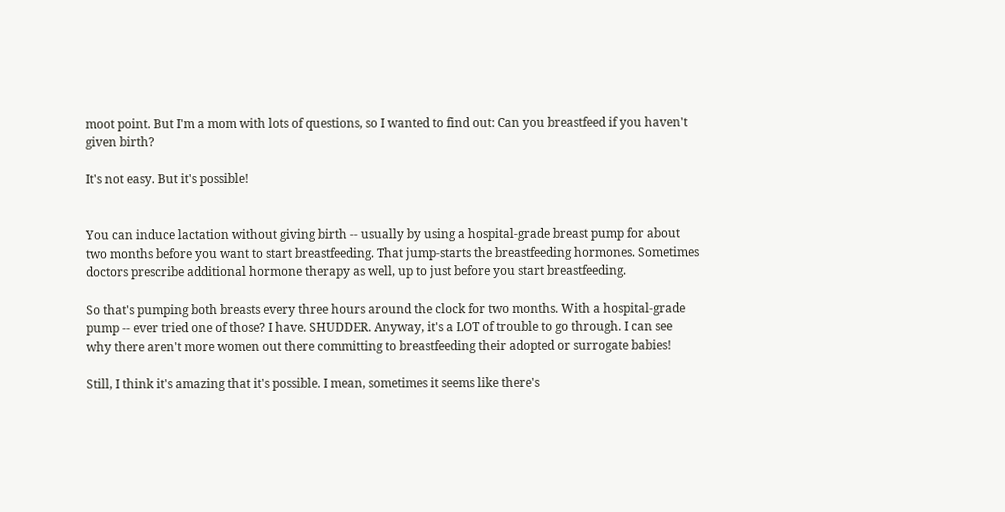moot point. But I'm a mom with lots of questions, so I wanted to find out: Can you breastfeed if you haven't given birth?

It's not easy. But it's possible!


You can induce lactation without giving birth -- usually by using a hospital-grade breast pump for about two months before you want to start breastfeeding. That jump-starts the breastfeeding hormones. Sometimes doctors prescribe additional hormone therapy as well, up to just before you start breastfeeding.

So that's pumping both breasts every three hours around the clock for two months. With a hospital-grade pump -- ever tried one of those? I have. SHUDDER. Anyway, it's a LOT of trouble to go through. I can see why there aren't more women out there committing to breastfeeding their adopted or surrogate babies!

Still, I think it's amazing that it's possible. I mean, sometimes it seems like there's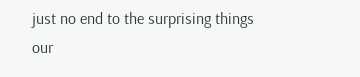just no end to the surprising things our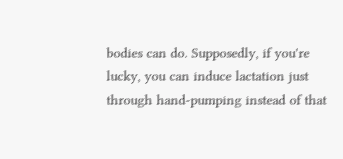bodies can do. Supposedly, if you're lucky, you can induce lactation just through hand-pumping instead of that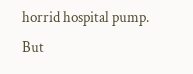horrid hospital pump. But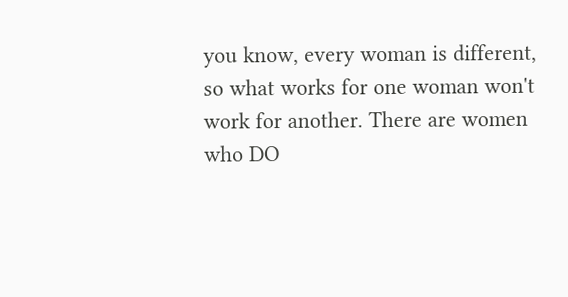you know, every woman is different, so what works for one woman won't work for another. There are women who DO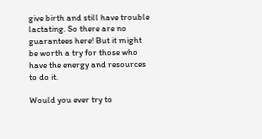give birth and still have trouble lactating. So there are no guarantees here! But it might be worth a try for those who have the energy and resources to do it.

Would you ever try to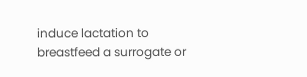induce lactation to breastfeed a surrogate or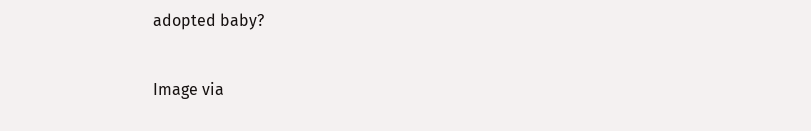adopted baby?


Image via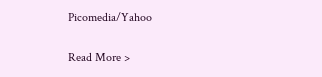Picomedia/Yahoo

Read More >